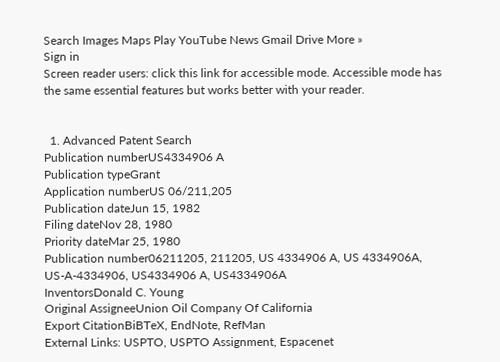Search Images Maps Play YouTube News Gmail Drive More »
Sign in
Screen reader users: click this link for accessible mode. Accessible mode has the same essential features but works better with your reader.


  1. Advanced Patent Search
Publication numberUS4334906 A
Publication typeGrant
Application numberUS 06/211,205
Publication dateJun 15, 1982
Filing dateNov 28, 1980
Priority dateMar 25, 1980
Publication number06211205, 211205, US 4334906 A, US 4334906A, US-A-4334906, US4334906 A, US4334906A
InventorsDonald C. Young
Original AssigneeUnion Oil Company Of California
Export CitationBiBTeX, EndNote, RefMan
External Links: USPTO, USPTO Assignment, Espacenet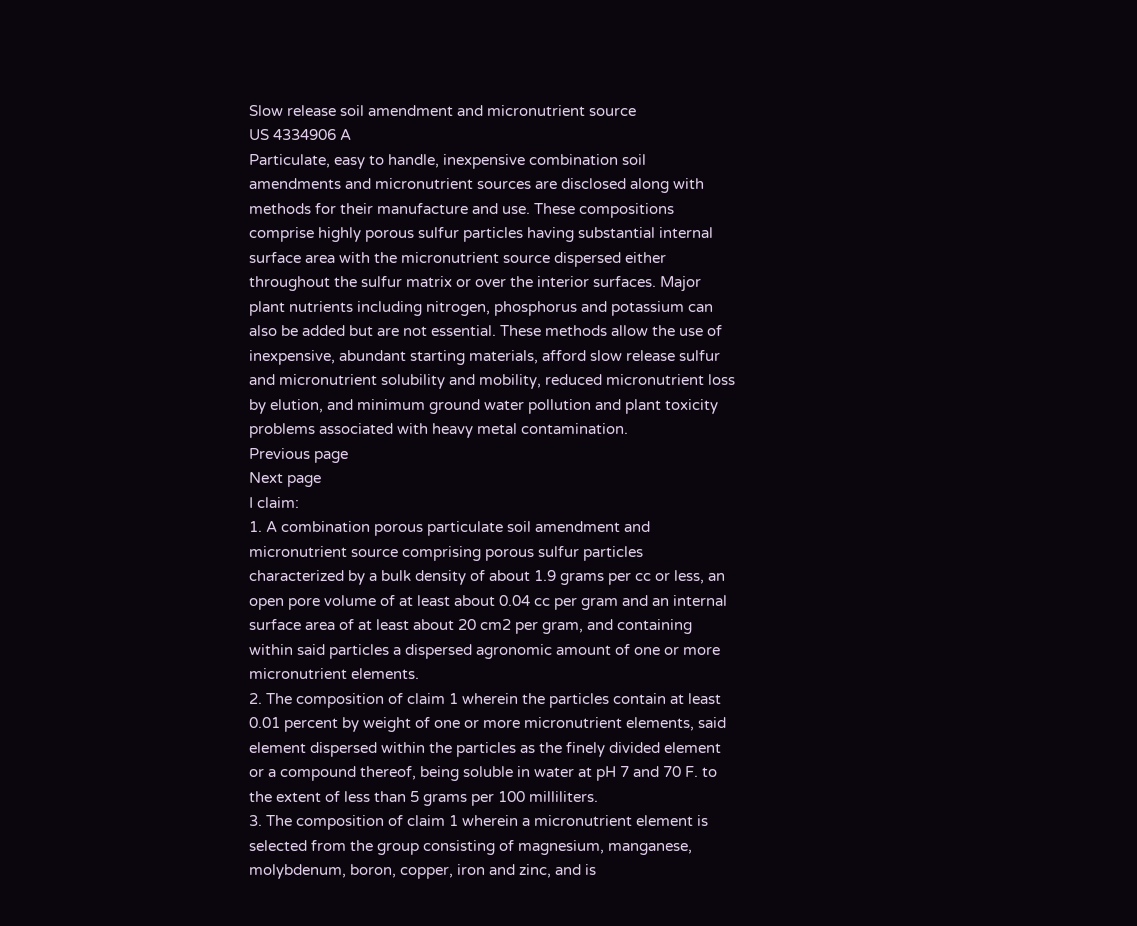Slow release soil amendment and micronutrient source
US 4334906 A
Particulate, easy to handle, inexpensive combination soil amendments and micronutrient sources are disclosed along with methods for their manufacture and use. These compositions comprise highly porous sulfur particles having substantial internal surface area with the micronutrient source dispersed either throughout the sulfur matrix or over the interior surfaces. Major plant nutrients including nitrogen, phosphorus and potassium can also be added but are not essential. These methods allow the use of inexpensive, abundant starting materials, afford slow release sulfur and micronutrient solubility and mobility, reduced micronutrient loss by elution, and minimum ground water pollution and plant toxicity problems associated with heavy metal contamination.
Previous page
Next page
I claim:
1. A combination porous particulate soil amendment and micronutrient source comprising porous sulfur particles characterized by a bulk density of about 1.9 grams per cc or less, an open pore volume of at least about 0.04 cc per gram and an internal surface area of at least about 20 cm2 per gram, and containing within said particles a dispersed agronomic amount of one or more micronutrient elements.
2. The composition of claim 1 wherein the particles contain at least 0.01 percent by weight of one or more micronutrient elements, said element dispersed within the particles as the finely divided element or a compound thereof, being soluble in water at pH 7 and 70 F. to the extent of less than 5 grams per 100 milliliters.
3. The composition of claim 1 wherein a micronutrient element is selected from the group consisting of magnesium, manganese, molybdenum, boron, copper, iron and zinc, and is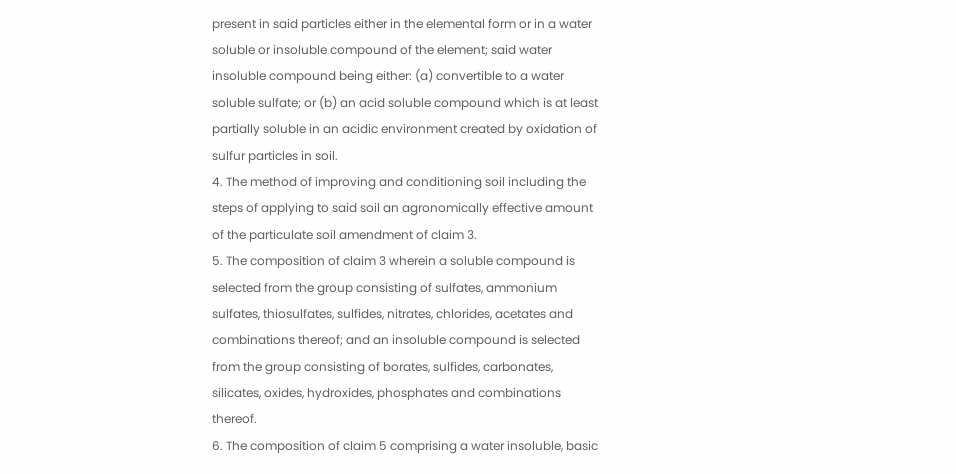present in said particles either in the elemental form or in a water soluble or insoluble compound of the element; said water insoluble compound being either: (a) convertible to a water soluble sulfate; or (b) an acid soluble compound which is at least partially soluble in an acidic environment created by oxidation of sulfur particles in soil.
4. The method of improving and conditioning soil including the steps of applying to said soil an agronomically effective amount of the particulate soil amendment of claim 3.
5. The composition of claim 3 wherein a soluble compound is selected from the group consisting of sulfates, ammonium sulfates, thiosulfates, sulfides, nitrates, chlorides, acetates and combinations thereof; and an insoluble compound is selected from the group consisting of borates, sulfides, carbonates, silicates, oxides, hydroxides, phosphates and combinations thereof.
6. The composition of claim 5 comprising a water insoluble, basic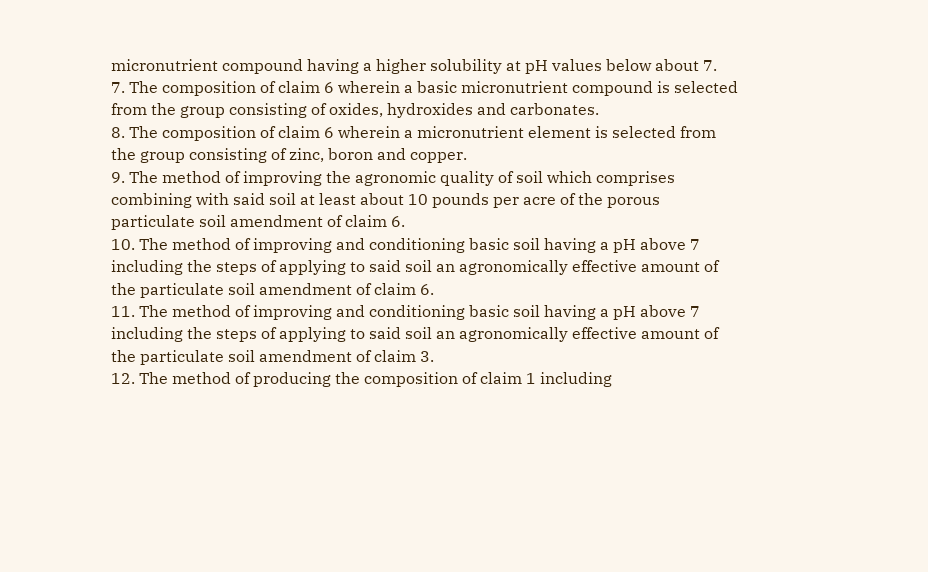micronutrient compound having a higher solubility at pH values below about 7.
7. The composition of claim 6 wherein a basic micronutrient compound is selected from the group consisting of oxides, hydroxides and carbonates.
8. The composition of claim 6 wherein a micronutrient element is selected from the group consisting of zinc, boron and copper.
9. The method of improving the agronomic quality of soil which comprises combining with said soil at least about 10 pounds per acre of the porous particulate soil amendment of claim 6.
10. The method of improving and conditioning basic soil having a pH above 7 including the steps of applying to said soil an agronomically effective amount of the particulate soil amendment of claim 6.
11. The method of improving and conditioning basic soil having a pH above 7 including the steps of applying to said soil an agronomically effective amount of the particulate soil amendment of claim 3.
12. The method of producing the composition of claim 1 including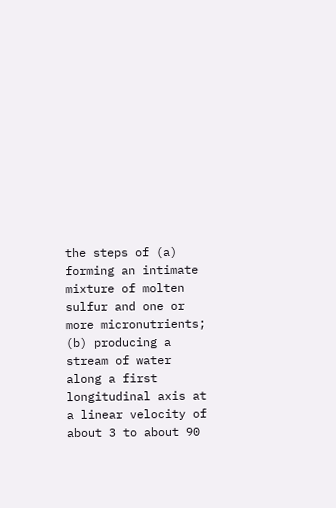the steps of (a) forming an intimate mixture of molten sulfur and one or more micronutrients; (b) producing a stream of water along a first longitudinal axis at a linear velocity of about 3 to about 90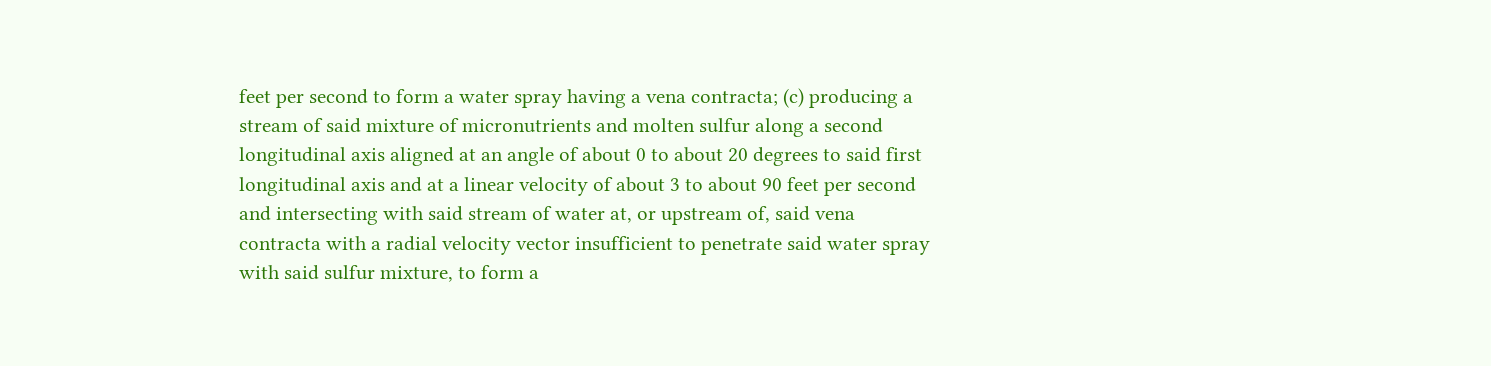feet per second to form a water spray having a vena contracta; (c) producing a stream of said mixture of micronutrients and molten sulfur along a second longitudinal axis aligned at an angle of about 0 to about 20 degrees to said first longitudinal axis and at a linear velocity of about 3 to about 90 feet per second and intersecting with said stream of water at, or upstream of, said vena contracta with a radial velocity vector insufficient to penetrate said water spray with said sulfur mixture, to form a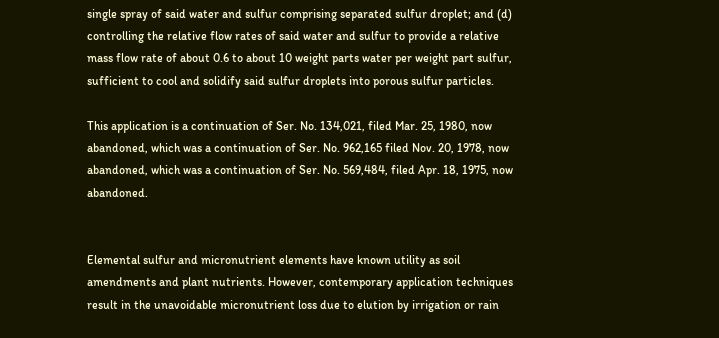single spray of said water and sulfur comprising separated sulfur droplet; and (d) controlling the relative flow rates of said water and sulfur to provide a relative mass flow rate of about 0.6 to about 10 weight parts water per weight part sulfur, sufficient to cool and solidify said sulfur droplets into porous sulfur particles.

This application is a continuation of Ser. No. 134,021, filed Mar. 25, 1980, now abandoned, which was a continuation of Ser. No. 962,165 filed Nov. 20, 1978, now abandoned, which was a continuation of Ser. No. 569,484, filed Apr. 18, 1975, now abandoned.


Elemental sulfur and micronutrient elements have known utility as soil amendments and plant nutrients. However, contemporary application techniques result in the unavoidable micronutrient loss due to elution by irrigation or rain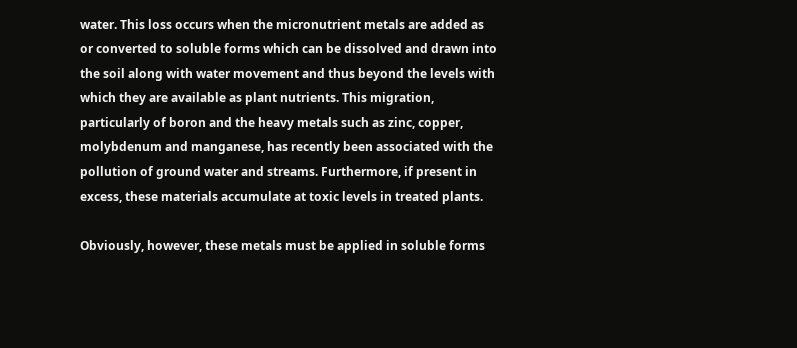water. This loss occurs when the micronutrient metals are added as or converted to soluble forms which can be dissolved and drawn into the soil along with water movement and thus beyond the levels with which they are available as plant nutrients. This migration, particularly of boron and the heavy metals such as zinc, copper, molybdenum and manganese, has recently been associated with the pollution of ground water and streams. Furthermore, if present in excess, these materials accumulate at toxic levels in treated plants.

Obviously, however, these metals must be applied in soluble forms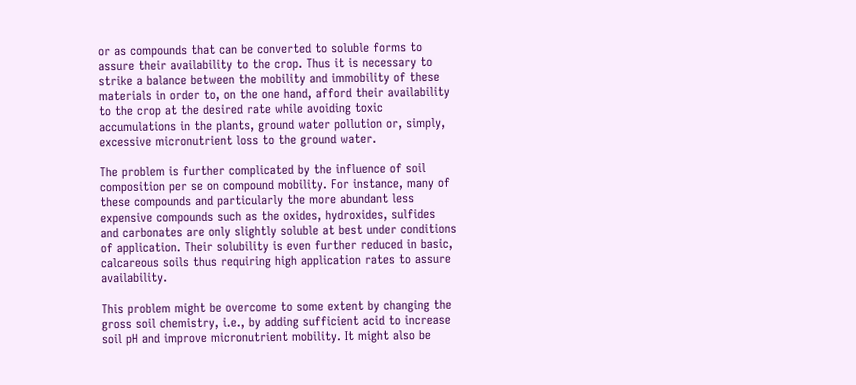or as compounds that can be converted to soluble forms to assure their availability to the crop. Thus it is necessary to strike a balance between the mobility and immobility of these materials in order to, on the one hand, afford their availability to the crop at the desired rate while avoiding toxic accumulations in the plants, ground water pollution or, simply, excessive micronutrient loss to the ground water.

The problem is further complicated by the influence of soil composition per se on compound mobility. For instance, many of these compounds and particularly the more abundant less expensive compounds such as the oxides, hydroxides, sulfides and carbonates are only slightly soluble at best under conditions of application. Their solubility is even further reduced in basic, calcareous soils thus requiring high application rates to assure availability.

This problem might be overcome to some extent by changing the gross soil chemistry, i.e., by adding sufficient acid to increase soil pH and improve micronutrient mobility. It might also be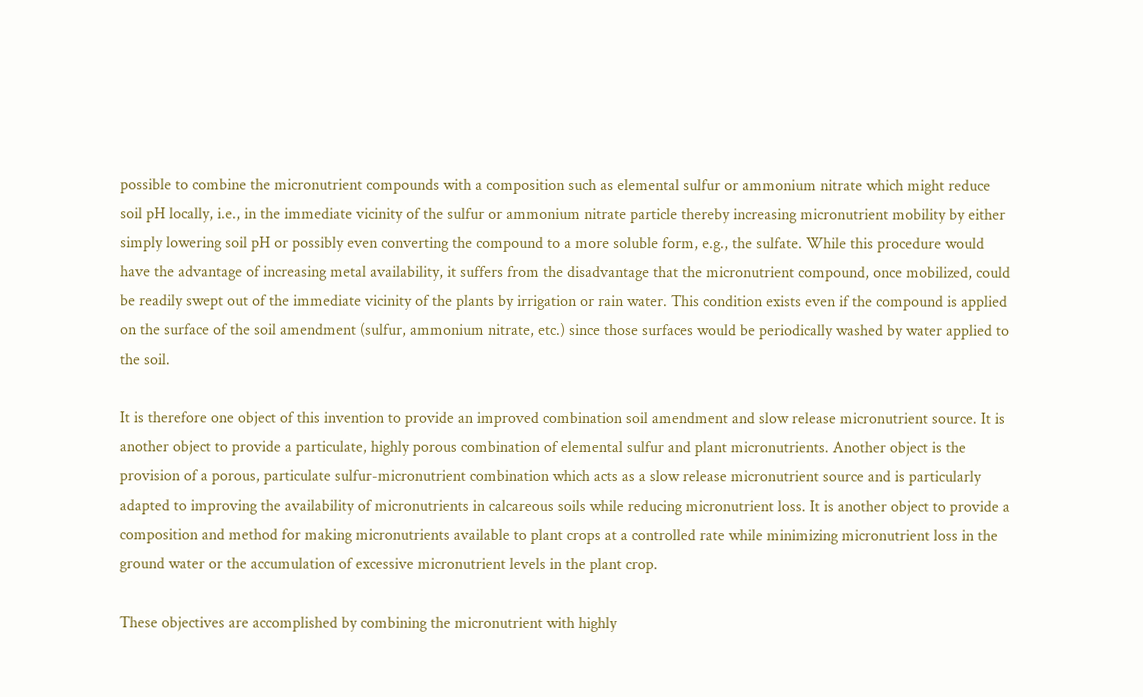possible to combine the micronutrient compounds with a composition such as elemental sulfur or ammonium nitrate which might reduce soil pH locally, i.e., in the immediate vicinity of the sulfur or ammonium nitrate particle thereby increasing micronutrient mobility by either simply lowering soil pH or possibly even converting the compound to a more soluble form, e.g., the sulfate. While this procedure would have the advantage of increasing metal availability, it suffers from the disadvantage that the micronutrient compound, once mobilized, could be readily swept out of the immediate vicinity of the plants by irrigation or rain water. This condition exists even if the compound is applied on the surface of the soil amendment (sulfur, ammonium nitrate, etc.) since those surfaces would be periodically washed by water applied to the soil.

It is therefore one object of this invention to provide an improved combination soil amendment and slow release micronutrient source. It is another object to provide a particulate, highly porous combination of elemental sulfur and plant micronutrients. Another object is the provision of a porous, particulate sulfur-micronutrient combination which acts as a slow release micronutrient source and is particularly adapted to improving the availability of micronutrients in calcareous soils while reducing micronutrient loss. It is another object to provide a composition and method for making micronutrients available to plant crops at a controlled rate while minimizing micronutrient loss in the ground water or the accumulation of excessive micronutrient levels in the plant crop.

These objectives are accomplished by combining the micronutrient with highly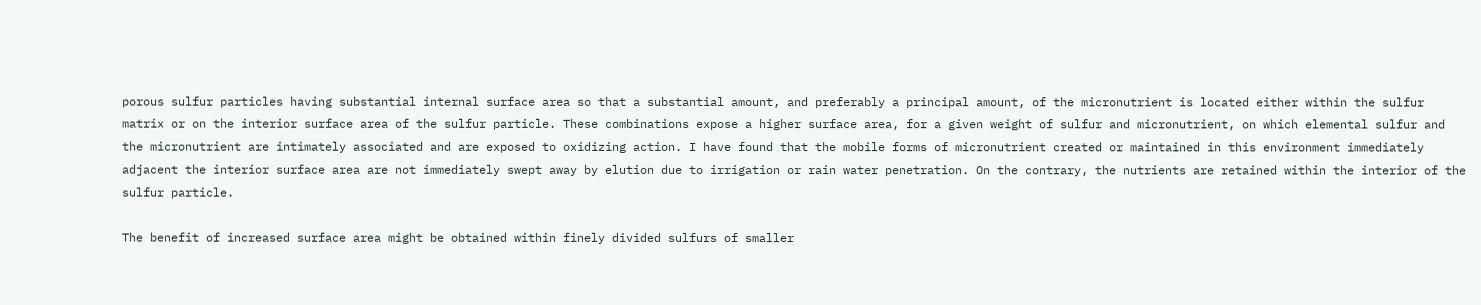porous sulfur particles having substantial internal surface area so that a substantial amount, and preferably a principal amount, of the micronutrient is located either within the sulfur matrix or on the interior surface area of the sulfur particle. These combinations expose a higher surface area, for a given weight of sulfur and micronutrient, on which elemental sulfur and the micronutrient are intimately associated and are exposed to oxidizing action. I have found that the mobile forms of micronutrient created or maintained in this environment immediately adjacent the interior surface area are not immediately swept away by elution due to irrigation or rain water penetration. On the contrary, the nutrients are retained within the interior of the sulfur particle.

The benefit of increased surface area might be obtained within finely divided sulfurs of smaller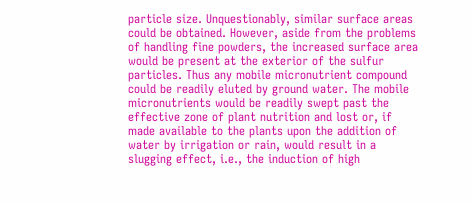particle size. Unquestionably, similar surface areas could be obtained. However, aside from the problems of handling fine powders, the increased surface area would be present at the exterior of the sulfur particles. Thus any mobile micronutrient compound could be readily eluted by ground water. The mobile micronutrients would be readily swept past the effective zone of plant nutrition and lost or, if made available to the plants upon the addition of water by irrigation or rain, would result in a slugging effect, i.e., the induction of high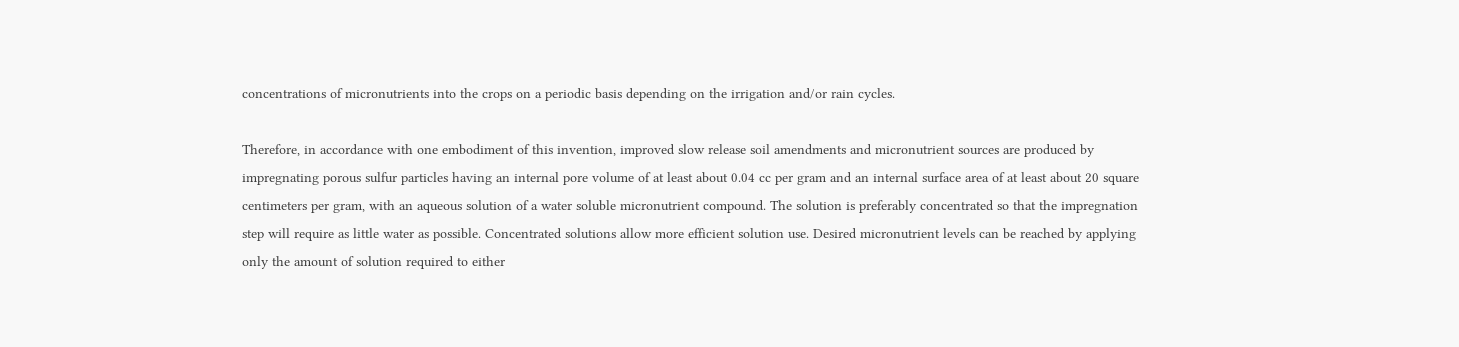concentrations of micronutrients into the crops on a periodic basis depending on the irrigation and/or rain cycles.

Therefore, in accordance with one embodiment of this invention, improved slow release soil amendments and micronutrient sources are produced by impregnating porous sulfur particles having an internal pore volume of at least about 0.04 cc per gram and an internal surface area of at least about 20 square centimeters per gram, with an aqueous solution of a water soluble micronutrient compound. The solution is preferably concentrated so that the impregnation step will require as little water as possible. Concentrated solutions allow more efficient solution use. Desired micronutrient levels can be reached by applying only the amount of solution required to either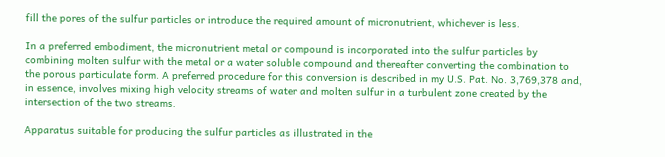fill the pores of the sulfur particles or introduce the required amount of micronutrient, whichever is less.

In a preferred embodiment, the micronutrient metal or compound is incorporated into the sulfur particles by combining molten sulfur with the metal or a water soluble compound and thereafter converting the combination to the porous particulate form. A preferred procedure for this conversion is described in my U.S. Pat. No. 3,769,378 and, in essence, involves mixing high velocity streams of water and molten sulfur in a turbulent zone created by the intersection of the two streams.

Apparatus suitable for producing the sulfur particles as illustrated in the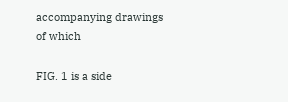accompanying drawings of which

FIG. 1 is a side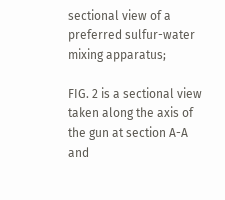sectional view of a preferred sulfur-water mixing apparatus;

FIG. 2 is a sectional view taken along the axis of the gun at section A-A and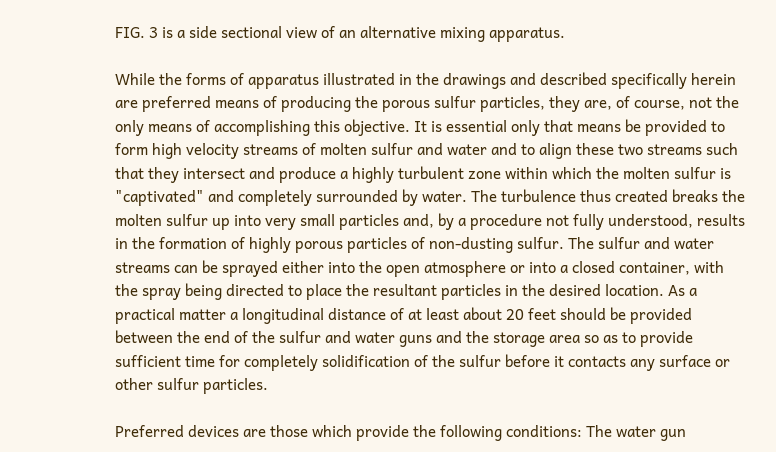FIG. 3 is a side sectional view of an alternative mixing apparatus.

While the forms of apparatus illustrated in the drawings and described specifically herein are preferred means of producing the porous sulfur particles, they are, of course, not the only means of accomplishing this objective. It is essential only that means be provided to form high velocity streams of molten sulfur and water and to align these two streams such that they intersect and produce a highly turbulent zone within which the molten sulfur is "captivated" and completely surrounded by water. The turbulence thus created breaks the molten sulfur up into very small particles and, by a procedure not fully understood, results in the formation of highly porous particles of non-dusting sulfur. The sulfur and water streams can be sprayed either into the open atmosphere or into a closed container, with the spray being directed to place the resultant particles in the desired location. As a practical matter a longitudinal distance of at least about 20 feet should be provided between the end of the sulfur and water guns and the storage area so as to provide sufficient time for completely solidification of the sulfur before it contacts any surface or other sulfur particles.

Preferred devices are those which provide the following conditions: The water gun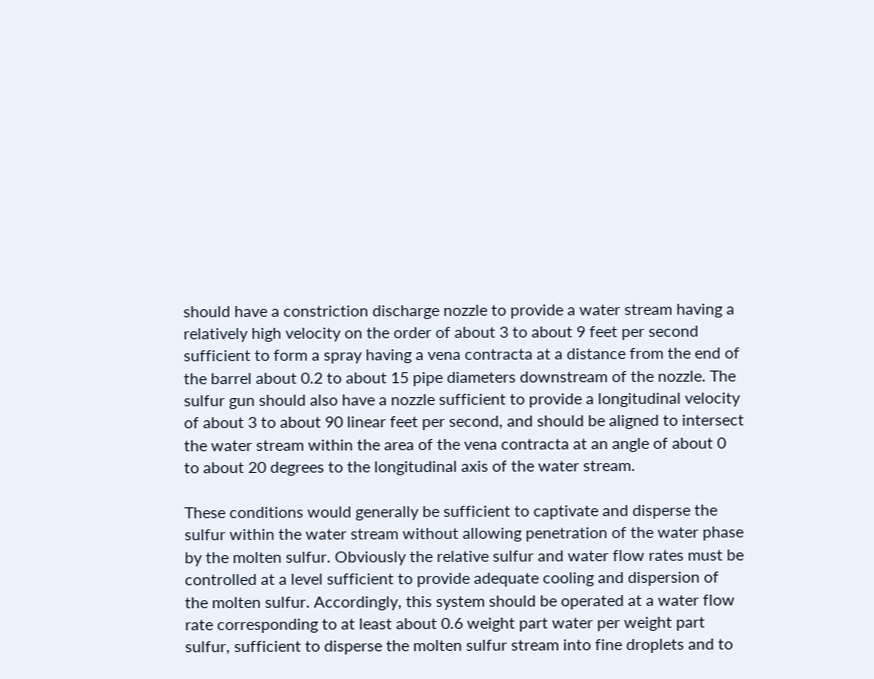should have a constriction discharge nozzle to provide a water stream having a relatively high velocity on the order of about 3 to about 9 feet per second sufficient to form a spray having a vena contracta at a distance from the end of the barrel about 0.2 to about 15 pipe diameters downstream of the nozzle. The sulfur gun should also have a nozzle sufficient to provide a longitudinal velocity of about 3 to about 90 linear feet per second, and should be aligned to intersect the water stream within the area of the vena contracta at an angle of about 0 to about 20 degrees to the longitudinal axis of the water stream.

These conditions would generally be sufficient to captivate and disperse the sulfur within the water stream without allowing penetration of the water phase by the molten sulfur. Obviously the relative sulfur and water flow rates must be controlled at a level sufficient to provide adequate cooling and dispersion of the molten sulfur. Accordingly, this system should be operated at a water flow rate corresponding to at least about 0.6 weight part water per weight part sulfur, sufficient to disperse the molten sulfur stream into fine droplets and to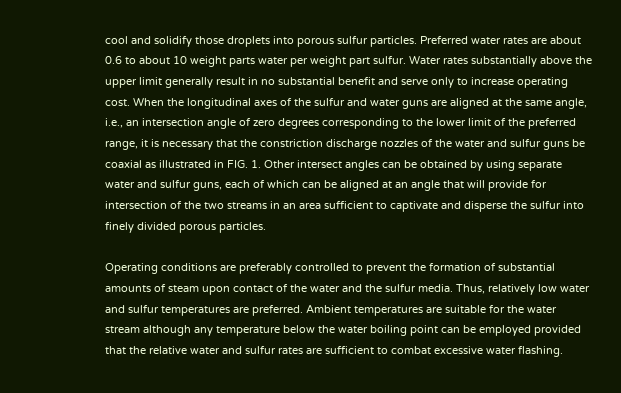cool and solidify those droplets into porous sulfur particles. Preferred water rates are about 0.6 to about 10 weight parts water per weight part sulfur. Water rates substantially above the upper limit generally result in no substantial benefit and serve only to increase operating cost. When the longitudinal axes of the sulfur and water guns are aligned at the same angle, i.e., an intersection angle of zero degrees corresponding to the lower limit of the preferred range, it is necessary that the constriction discharge nozzles of the water and sulfur guns be coaxial as illustrated in FIG. 1. Other intersect angles can be obtained by using separate water and sulfur guns, each of which can be aligned at an angle that will provide for intersection of the two streams in an area sufficient to captivate and disperse the sulfur into finely divided porous particles.

Operating conditions are preferably controlled to prevent the formation of substantial amounts of steam upon contact of the water and the sulfur media. Thus, relatively low water and sulfur temperatures are preferred. Ambient temperatures are suitable for the water stream although any temperature below the water boiling point can be employed provided that the relative water and sulfur rates are sufficient to combat excessive water flashing.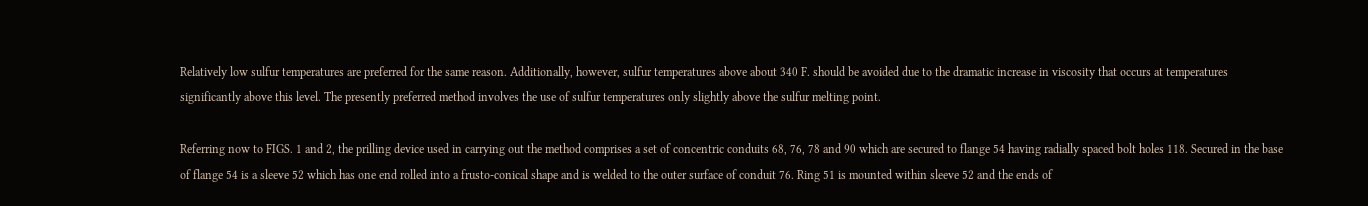Relatively low sulfur temperatures are preferred for the same reason. Additionally, however, sulfur temperatures above about 340 F. should be avoided due to the dramatic increase in viscosity that occurs at temperatures significantly above this level. The presently preferred method involves the use of sulfur temperatures only slightly above the sulfur melting point.

Referring now to FIGS. 1 and 2, the prilling device used in carrying out the method comprises a set of concentric conduits 68, 76, 78 and 90 which are secured to flange 54 having radially spaced bolt holes 118. Secured in the base of flange 54 is a sleeve 52 which has one end rolled into a frusto-conical shape and is welded to the outer surface of conduit 76. Ring 51 is mounted within sleeve 52 and the ends of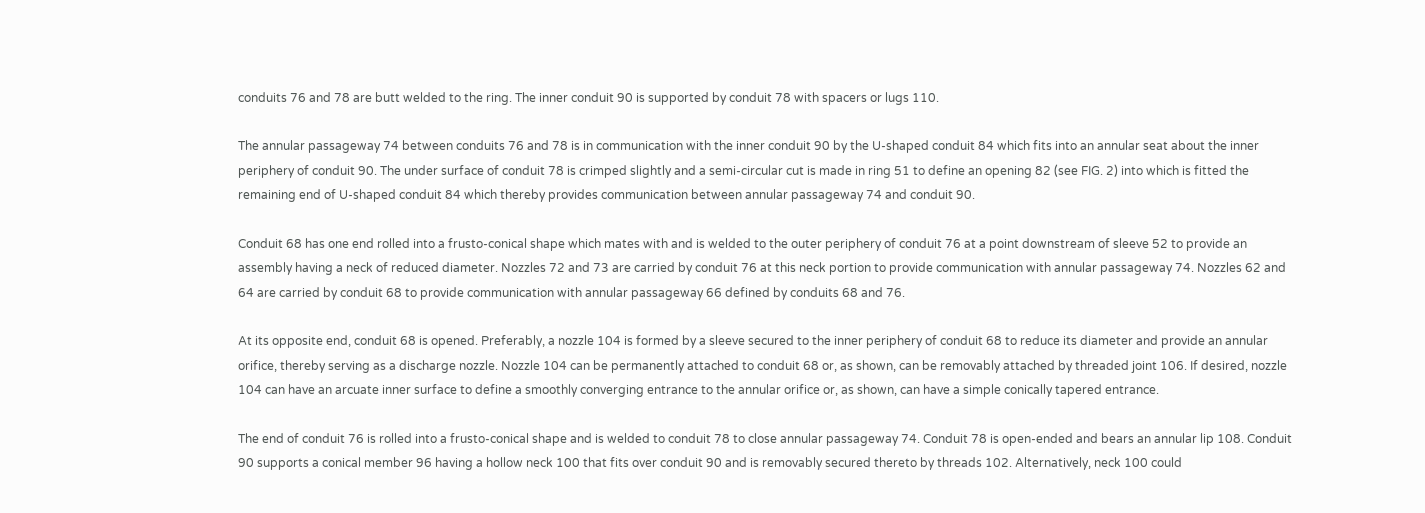conduits 76 and 78 are butt welded to the ring. The inner conduit 90 is supported by conduit 78 with spacers or lugs 110.

The annular passageway 74 between conduits 76 and 78 is in communication with the inner conduit 90 by the U-shaped conduit 84 which fits into an annular seat about the inner periphery of conduit 90. The under surface of conduit 78 is crimped slightly and a semi-circular cut is made in ring 51 to define an opening 82 (see FIG. 2) into which is fitted the remaining end of U-shaped conduit 84 which thereby provides communication between annular passageway 74 and conduit 90.

Conduit 68 has one end rolled into a frusto-conical shape which mates with and is welded to the outer periphery of conduit 76 at a point downstream of sleeve 52 to provide an assembly having a neck of reduced diameter. Nozzles 72 and 73 are carried by conduit 76 at this neck portion to provide communication with annular passageway 74. Nozzles 62 and 64 are carried by conduit 68 to provide communication with annular passageway 66 defined by conduits 68 and 76.

At its opposite end, conduit 68 is opened. Preferably, a nozzle 104 is formed by a sleeve secured to the inner periphery of conduit 68 to reduce its diameter and provide an annular orifice, thereby serving as a discharge nozzle. Nozzle 104 can be permanently attached to conduit 68 or, as shown, can be removably attached by threaded joint 106. If desired, nozzle 104 can have an arcuate inner surface to define a smoothly converging entrance to the annular orifice or, as shown, can have a simple conically tapered entrance.

The end of conduit 76 is rolled into a frusto-conical shape and is welded to conduit 78 to close annular passageway 74. Conduit 78 is open-ended and bears an annular lip 108. Conduit 90 supports a conical member 96 having a hollow neck 100 that fits over conduit 90 and is removably secured thereto by threads 102. Alternatively, neck 100 could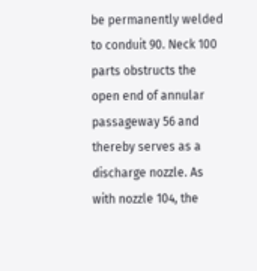be permanently welded to conduit 90. Neck 100 parts obstructs the open end of annular passageway 56 and thereby serves as a discharge nozzle. As with nozzle 104, the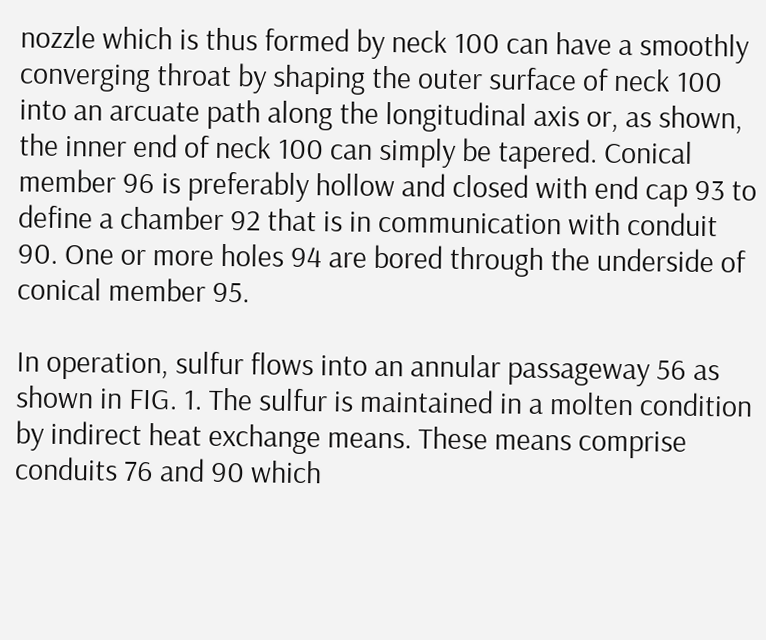nozzle which is thus formed by neck 100 can have a smoothly converging throat by shaping the outer surface of neck 100 into an arcuate path along the longitudinal axis or, as shown, the inner end of neck 100 can simply be tapered. Conical member 96 is preferably hollow and closed with end cap 93 to define a chamber 92 that is in communication with conduit 90. One or more holes 94 are bored through the underside of conical member 95.

In operation, sulfur flows into an annular passageway 56 as shown in FIG. 1. The sulfur is maintained in a molten condition by indirect heat exchange means. These means comprise conduits 76 and 90 which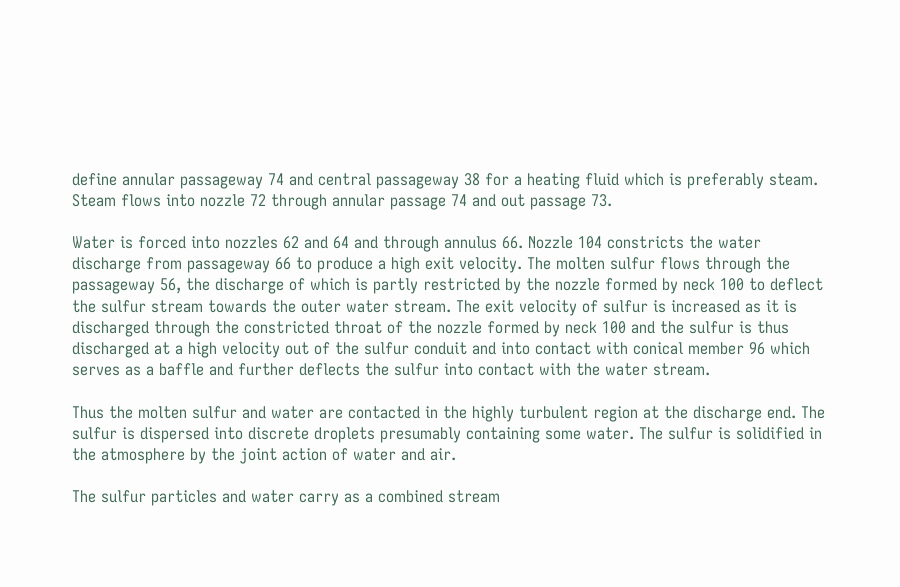define annular passageway 74 and central passageway 38 for a heating fluid which is preferably steam. Steam flows into nozzle 72 through annular passage 74 and out passage 73.

Water is forced into nozzles 62 and 64 and through annulus 66. Nozzle 104 constricts the water discharge from passageway 66 to produce a high exit velocity. The molten sulfur flows through the passageway 56, the discharge of which is partly restricted by the nozzle formed by neck 100 to deflect the sulfur stream towards the outer water stream. The exit velocity of sulfur is increased as it is discharged through the constricted throat of the nozzle formed by neck 100 and the sulfur is thus discharged at a high velocity out of the sulfur conduit and into contact with conical member 96 which serves as a baffle and further deflects the sulfur into contact with the water stream.

Thus the molten sulfur and water are contacted in the highly turbulent region at the discharge end. The sulfur is dispersed into discrete droplets presumably containing some water. The sulfur is solidified in the atmosphere by the joint action of water and air.

The sulfur particles and water carry as a combined stream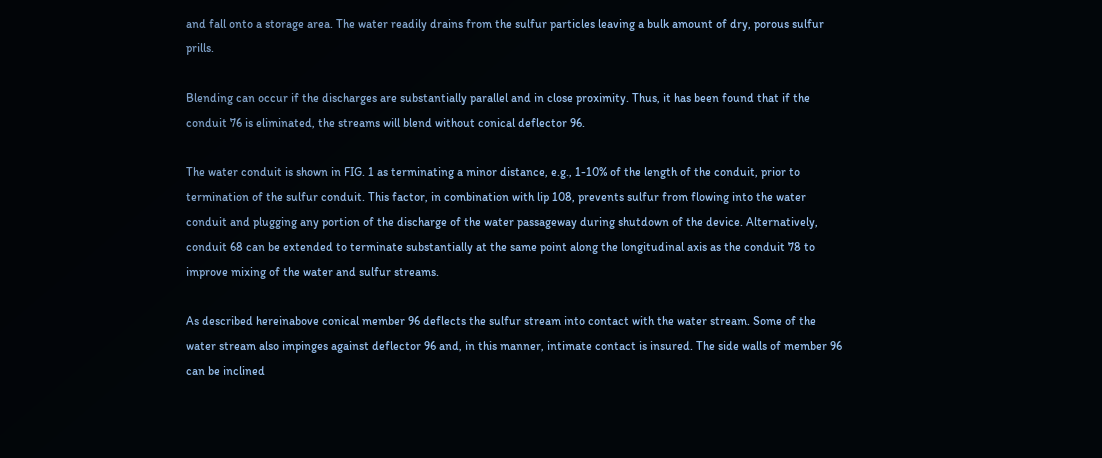and fall onto a storage area. The water readily drains from the sulfur particles leaving a bulk amount of dry, porous sulfur prills.

Blending can occur if the discharges are substantially parallel and in close proximity. Thus, it has been found that if the conduit 76 is eliminated, the streams will blend without conical deflector 96.

The water conduit is shown in FIG. 1 as terminating a minor distance, e.g., 1-10% of the length of the conduit, prior to termination of the sulfur conduit. This factor, in combination with lip 108, prevents sulfur from flowing into the water conduit and plugging any portion of the discharge of the water passageway during shutdown of the device. Alternatively, conduit 68 can be extended to terminate substantially at the same point along the longitudinal axis as the conduit 78 to improve mixing of the water and sulfur streams.

As described hereinabove conical member 96 deflects the sulfur stream into contact with the water stream. Some of the water stream also impinges against deflector 96 and, in this manner, intimate contact is insured. The side walls of member 96 can be inclined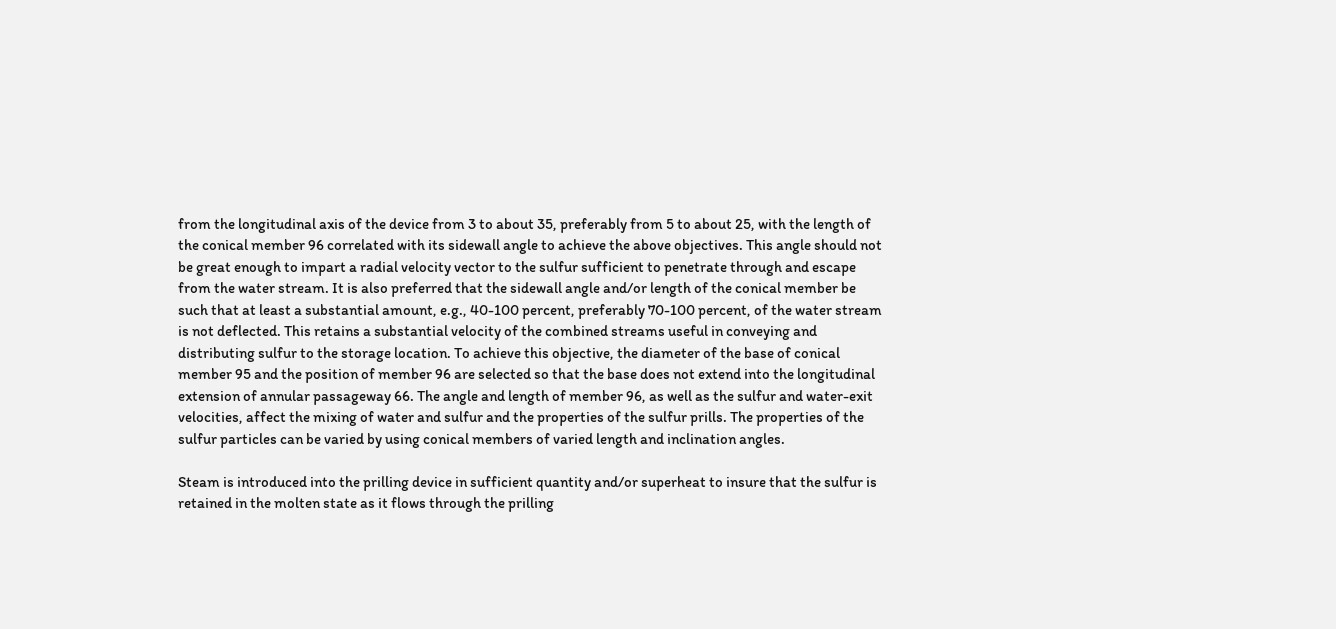from the longitudinal axis of the device from 3 to about 35, preferably from 5 to about 25, with the length of the conical member 96 correlated with its sidewall angle to achieve the above objectives. This angle should not be great enough to impart a radial velocity vector to the sulfur sufficient to penetrate through and escape from the water stream. It is also preferred that the sidewall angle and/or length of the conical member be such that at least a substantial amount, e.g., 40-100 percent, preferably 70-100 percent, of the water stream is not deflected. This retains a substantial velocity of the combined streams useful in conveying and distributing sulfur to the storage location. To achieve this objective, the diameter of the base of conical member 95 and the position of member 96 are selected so that the base does not extend into the longitudinal extension of annular passageway 66. The angle and length of member 96, as well as the sulfur and water-exit velocities, affect the mixing of water and sulfur and the properties of the sulfur prills. The properties of the sulfur particles can be varied by using conical members of varied length and inclination angles.

Steam is introduced into the prilling device in sufficient quantity and/or superheat to insure that the sulfur is retained in the molten state as it flows through the prilling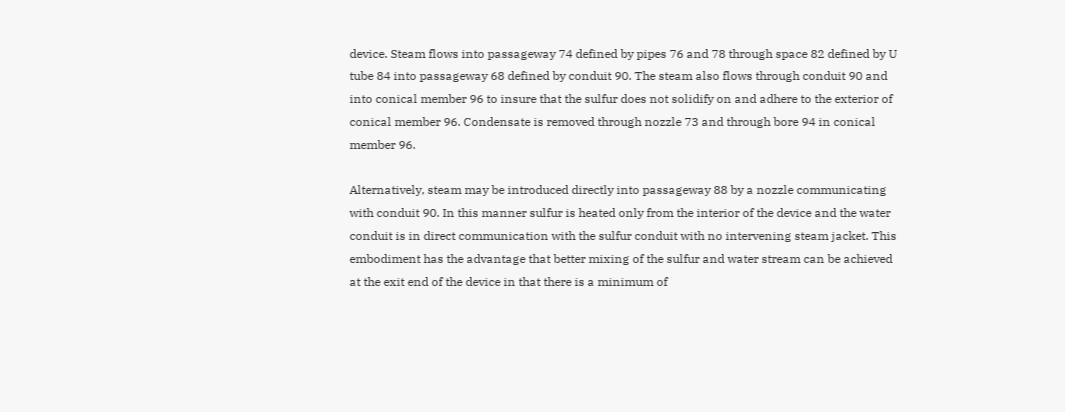device. Steam flows into passageway 74 defined by pipes 76 and 78 through space 82 defined by U tube 84 into passageway 68 defined by conduit 90. The steam also flows through conduit 90 and into conical member 96 to insure that the sulfur does not solidify on and adhere to the exterior of conical member 96. Condensate is removed through nozzle 73 and through bore 94 in conical member 96.

Alternatively, steam may be introduced directly into passageway 88 by a nozzle communicating with conduit 90. In this manner sulfur is heated only from the interior of the device and the water conduit is in direct communication with the sulfur conduit with no intervening steam jacket. This embodiment has the advantage that better mixing of the sulfur and water stream can be achieved at the exit end of the device in that there is a minimum of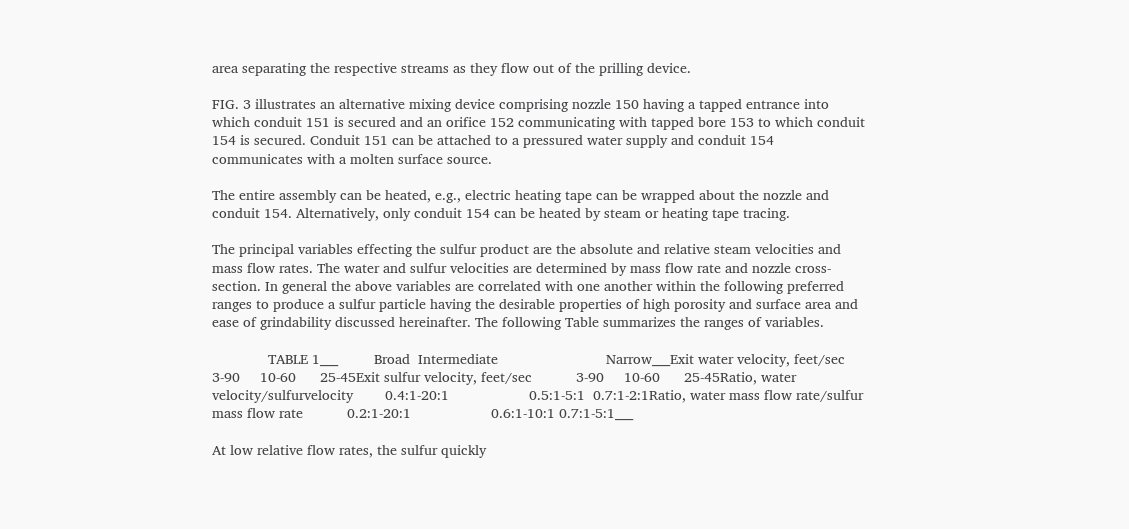area separating the respective streams as they flow out of the prilling device.

FIG. 3 illustrates an alternative mixing device comprising nozzle 150 having a tapped entrance into which conduit 151 is secured and an orifice 152 communicating with tapped bore 153 to which conduit 154 is secured. Conduit 151 can be attached to a pressured water supply and conduit 154 communicates with a molten surface source.

The entire assembly can be heated, e.g., electric heating tape can be wrapped about the nozzle and conduit 154. Alternatively, only conduit 154 can be heated by steam or heating tape tracing.

The principal variables effecting the sulfur product are the absolute and relative steam velocities and mass flow rates. The water and sulfur velocities are determined by mass flow rate and nozzle cross-section. In general the above variables are correlated with one another within the following preferred ranges to produce a sulfur particle having the desirable properties of high porosity and surface area and ease of grindability discussed hereinafter. The following Table summarizes the ranges of variables.

              TABLE 1___         Broad  Intermediate                           Narrow___Exit water velocity, feet/sec           3-90     10-60      25-45Exit sulfur velocity, feet/sec           3-90     10-60      25-45Ratio, water velocity/sulfurvelocity        0.4:1-20:1                    0.5:1-5:1  0.7:1-2:1Ratio, water mass flow rate/sulfur mass flow rate           0.2:1-20:1                    0.6:1-10:1 0.7:1-5:1___

At low relative flow rates, the sulfur quickly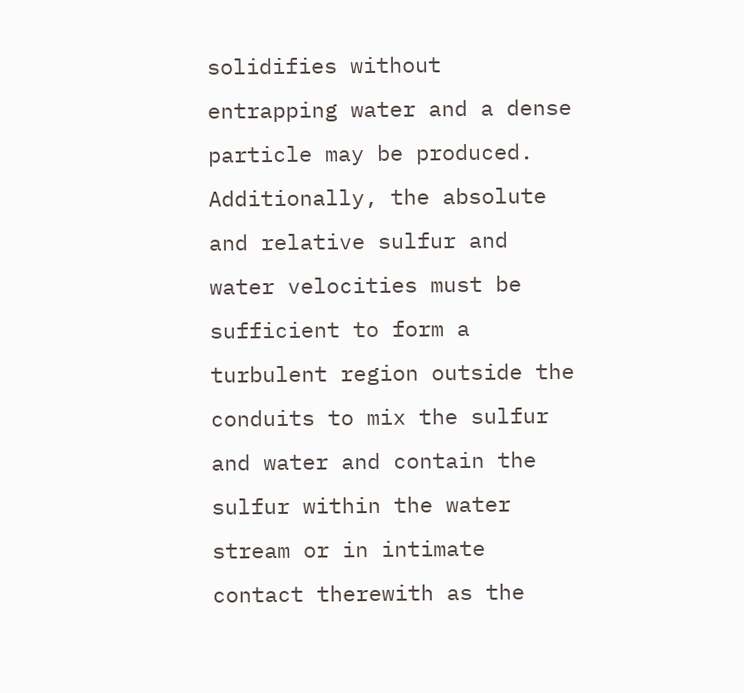solidifies without entrapping water and a dense particle may be produced. Additionally, the absolute and relative sulfur and water velocities must be sufficient to form a turbulent region outside the conduits to mix the sulfur and water and contain the sulfur within the water stream or in intimate contact therewith as the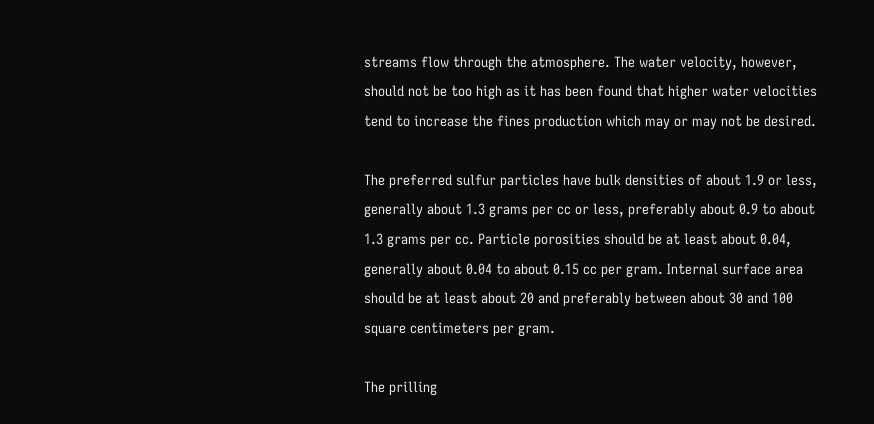streams flow through the atmosphere. The water velocity, however, should not be too high as it has been found that higher water velocities tend to increase the fines production which may or may not be desired.

The preferred sulfur particles have bulk densities of about 1.9 or less, generally about 1.3 grams per cc or less, preferably about 0.9 to about 1.3 grams per cc. Particle porosities should be at least about 0.04, generally about 0.04 to about 0.15 cc per gram. Internal surface area should be at least about 20 and preferably between about 30 and 100 square centimeters per gram.

The prilling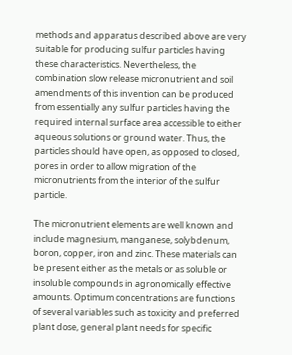methods and apparatus described above are very suitable for producing sulfur particles having these characteristics. Nevertheless, the combination slow release micronutrient and soil amendments of this invention can be produced from essentially any sulfur particles having the required internal surface area accessible to either aqueous solutions or ground water. Thus, the particles should have open, as opposed to closed, pores in order to allow migration of the micronutrients from the interior of the sulfur particle.

The micronutrient elements are well known and include magnesium, manganese, solybdenum, boron, copper, iron and zinc. These materials can be present either as the metals or as soluble or insoluble compounds in agronomically effective amounts. Optimum concentrations are functions of several variables such as toxicity and preferred plant dose, general plant needs for specific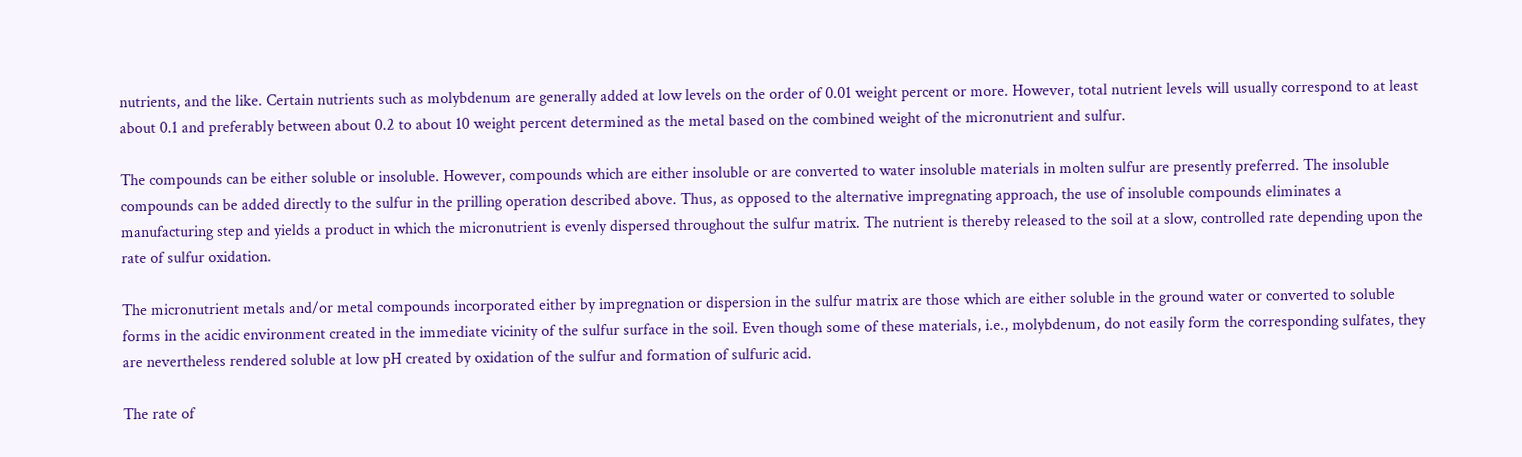nutrients, and the like. Certain nutrients such as molybdenum are generally added at low levels on the order of 0.01 weight percent or more. However, total nutrient levels will usually correspond to at least about 0.1 and preferably between about 0.2 to about 10 weight percent determined as the metal based on the combined weight of the micronutrient and sulfur.

The compounds can be either soluble or insoluble. However, compounds which are either insoluble or are converted to water insoluble materials in molten sulfur are presently preferred. The insoluble compounds can be added directly to the sulfur in the prilling operation described above. Thus, as opposed to the alternative impregnating approach, the use of insoluble compounds eliminates a manufacturing step and yields a product in which the micronutrient is evenly dispersed throughout the sulfur matrix. The nutrient is thereby released to the soil at a slow, controlled rate depending upon the rate of sulfur oxidation.

The micronutrient metals and/or metal compounds incorporated either by impregnation or dispersion in the sulfur matrix are those which are either soluble in the ground water or converted to soluble forms in the acidic environment created in the immediate vicinity of the sulfur surface in the soil. Even though some of these materials, i.e., molybdenum, do not easily form the corresponding sulfates, they are nevertheless rendered soluble at low pH created by oxidation of the sulfur and formation of sulfuric acid.

The rate of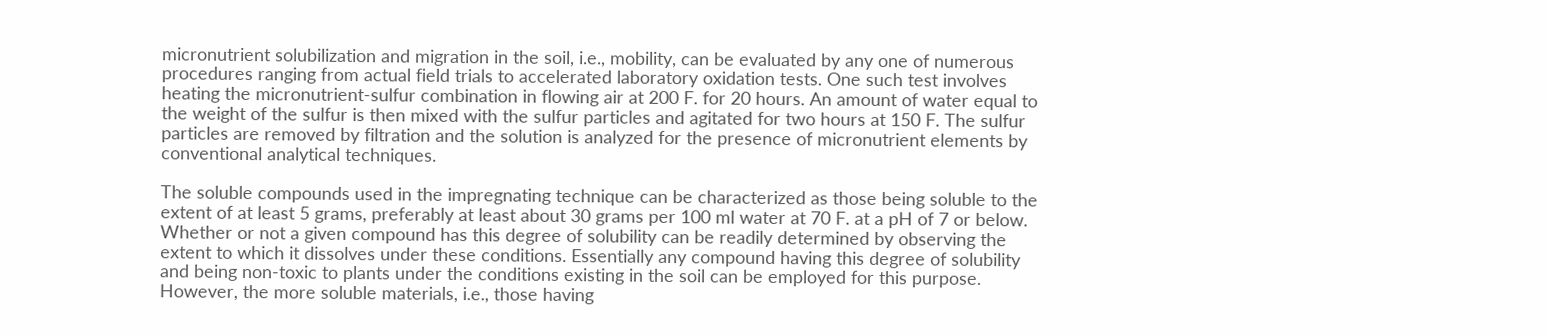micronutrient solubilization and migration in the soil, i.e., mobility, can be evaluated by any one of numerous procedures ranging from actual field trials to accelerated laboratory oxidation tests. One such test involves heating the micronutrient-sulfur combination in flowing air at 200 F. for 20 hours. An amount of water equal to the weight of the sulfur is then mixed with the sulfur particles and agitated for two hours at 150 F. The sulfur particles are removed by filtration and the solution is analyzed for the presence of micronutrient elements by conventional analytical techniques.

The soluble compounds used in the impregnating technique can be characterized as those being soluble to the extent of at least 5 grams, preferably at least about 30 grams per 100 ml water at 70 F. at a pH of 7 or below. Whether or not a given compound has this degree of solubility can be readily determined by observing the extent to which it dissolves under these conditions. Essentially any compound having this degree of solubility and being non-toxic to plants under the conditions existing in the soil can be employed for this purpose. However, the more soluble materials, i.e., those having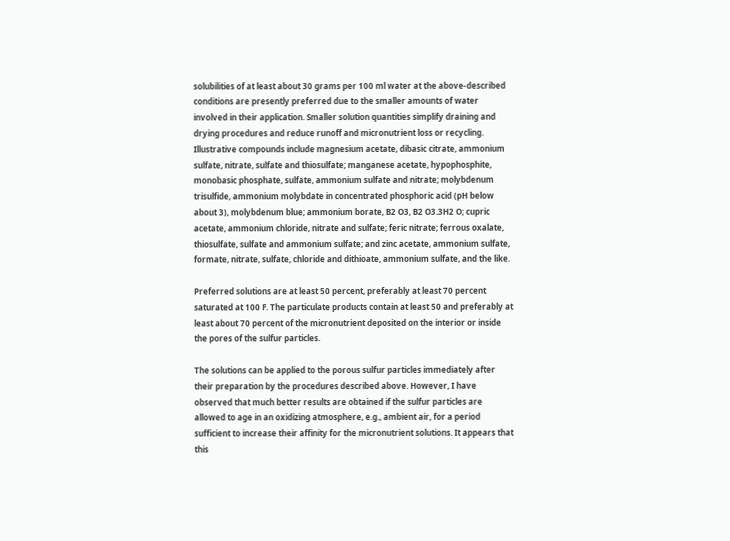solubilities of at least about 30 grams per 100 ml water at the above-described conditions are presently preferred due to the smaller amounts of water involved in their application. Smaller solution quantities simplify draining and drying procedures and reduce runoff and micronutrient loss or recycling. Illustrative compounds include magnesium acetate, dibasic citrate, ammonium sulfate, nitrate, sulfate and thiosulfate; manganese acetate, hypophosphite, monobasic phosphate, sulfate, ammonium sulfate and nitrate; molybdenum trisulfide, ammonium molybdate in concentrated phosphoric acid (pH below about 3), molybdenum blue; ammonium borate, B2 O3, B2 O3.3H2 O; cupric acetate, ammonium chloride, nitrate and sulfate; feric nitrate; ferrous oxalate, thiosulfate, sulfate and ammonium sulfate; and zinc acetate, ammonium sulfate, formate, nitrate, sulfate, chloride and dithioate, ammonium sulfate, and the like.

Preferred solutions are at least 50 percent, preferably at least 70 percent saturated at 100 F. The particulate products contain at least 50 and preferably at least about 70 percent of the micronutrient deposited on the interior or inside the pores of the sulfur particles.

The solutions can be applied to the porous sulfur particles immediately after their preparation by the procedures described above. However, I have observed that much better results are obtained if the sulfur particles are allowed to age in an oxidizing atmosphere, e.g., ambient air, for a period sufficient to increase their affinity for the micronutrient solutions. It appears that this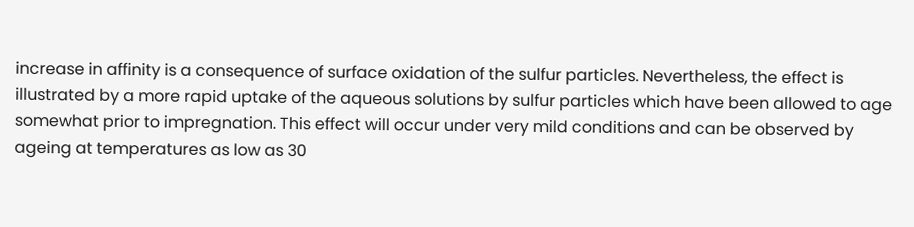increase in affinity is a consequence of surface oxidation of the sulfur particles. Nevertheless, the effect is illustrated by a more rapid uptake of the aqueous solutions by sulfur particles which have been allowed to age somewhat prior to impregnation. This effect will occur under very mild conditions and can be observed by ageing at temperatures as low as 30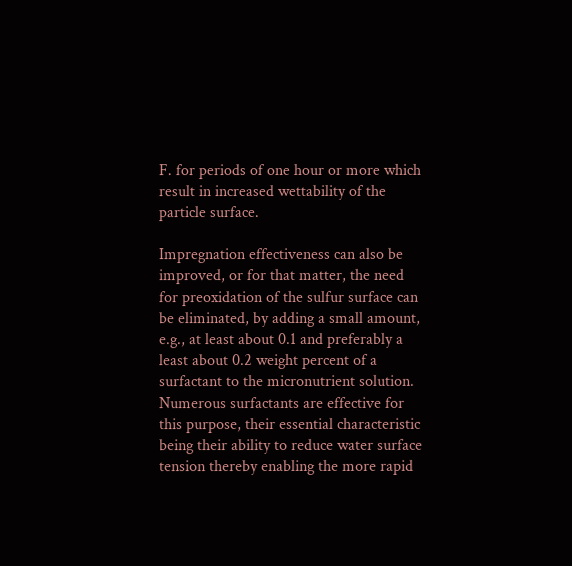F. for periods of one hour or more which result in increased wettability of the particle surface.

Impregnation effectiveness can also be improved, or for that matter, the need for preoxidation of the sulfur surface can be eliminated, by adding a small amount, e.g., at least about 0.1 and preferably a least about 0.2 weight percent of a surfactant to the micronutrient solution. Numerous surfactants are effective for this purpose, their essential characteristic being their ability to reduce water surface tension thereby enabling the more rapid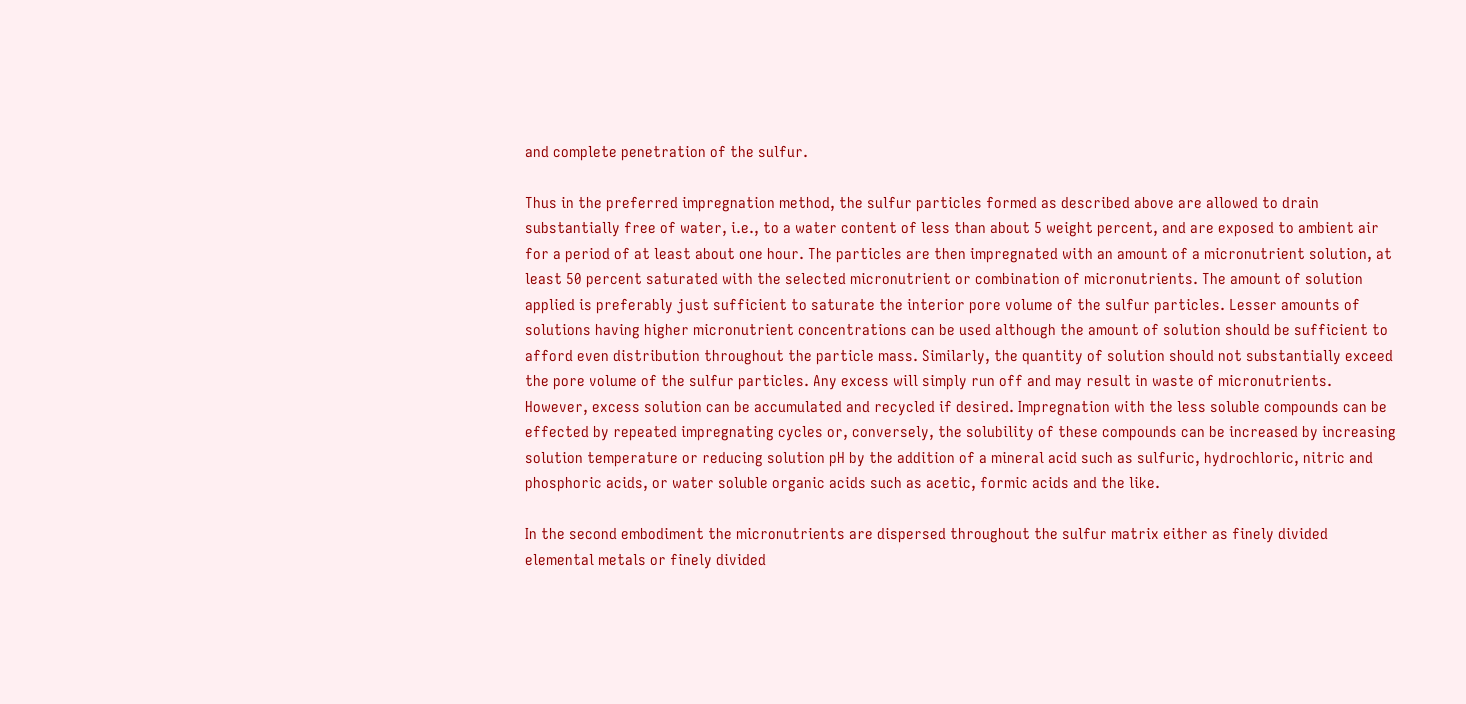and complete penetration of the sulfur.

Thus in the preferred impregnation method, the sulfur particles formed as described above are allowed to drain substantially free of water, i.e., to a water content of less than about 5 weight percent, and are exposed to ambient air for a period of at least about one hour. The particles are then impregnated with an amount of a micronutrient solution, at least 50 percent saturated with the selected micronutrient or combination of micronutrients. The amount of solution applied is preferably just sufficient to saturate the interior pore volume of the sulfur particles. Lesser amounts of solutions having higher micronutrient concentrations can be used although the amount of solution should be sufficient to afford even distribution throughout the particle mass. Similarly, the quantity of solution should not substantially exceed the pore volume of the sulfur particles. Any excess will simply run off and may result in waste of micronutrients. However, excess solution can be accumulated and recycled if desired. Impregnation with the less soluble compounds can be effected by repeated impregnating cycles or, conversely, the solubility of these compounds can be increased by increasing solution temperature or reducing solution pH by the addition of a mineral acid such as sulfuric, hydrochloric, nitric and phosphoric acids, or water soluble organic acids such as acetic, formic acids and the like.

In the second embodiment the micronutrients are dispersed throughout the sulfur matrix either as finely divided elemental metals or finely divided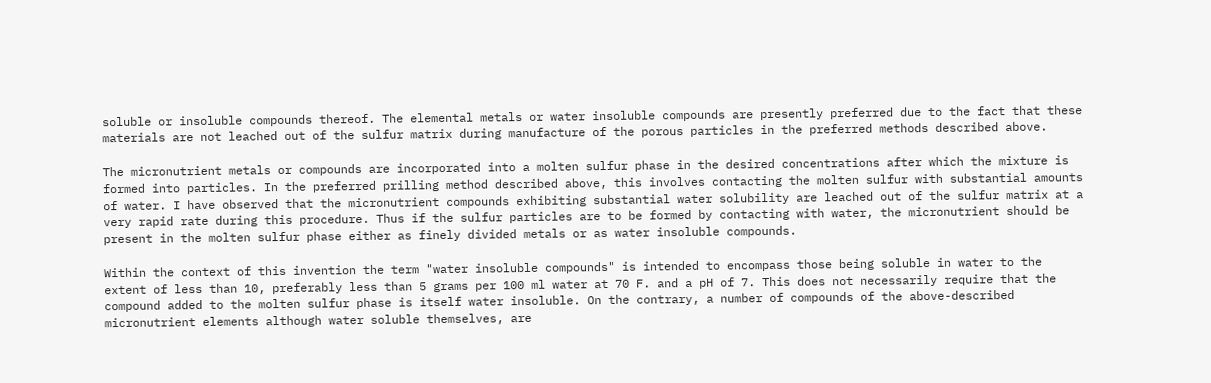soluble or insoluble compounds thereof. The elemental metals or water insoluble compounds are presently preferred due to the fact that these materials are not leached out of the sulfur matrix during manufacture of the porous particles in the preferred methods described above.

The micronutrient metals or compounds are incorporated into a molten sulfur phase in the desired concentrations after which the mixture is formed into particles. In the preferred prilling method described above, this involves contacting the molten sulfur with substantial amounts of water. I have observed that the micronutrient compounds exhibiting substantial water solubility are leached out of the sulfur matrix at a very rapid rate during this procedure. Thus if the sulfur particles are to be formed by contacting with water, the micronutrient should be present in the molten sulfur phase either as finely divided metals or as water insoluble compounds.

Within the context of this invention the term "water insoluble compounds" is intended to encompass those being soluble in water to the extent of less than 10, preferably less than 5 grams per 100 ml water at 70 F. and a pH of 7. This does not necessarily require that the compound added to the molten sulfur phase is itself water insoluble. On the contrary, a number of compounds of the above-described micronutrient elements although water soluble themselves, are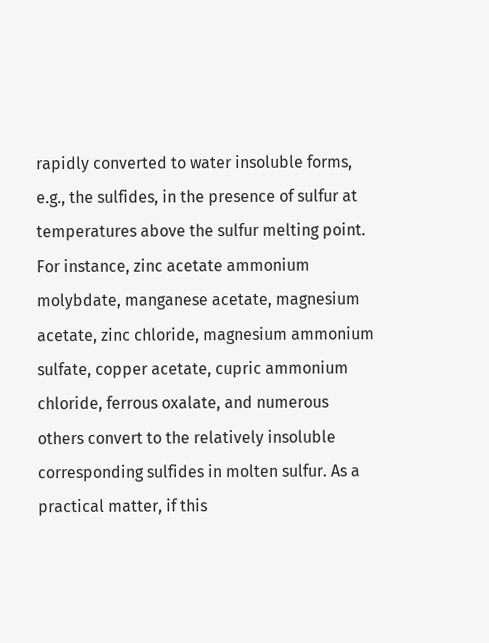rapidly converted to water insoluble forms, e.g., the sulfides, in the presence of sulfur at temperatures above the sulfur melting point. For instance, zinc acetate ammonium molybdate, manganese acetate, magnesium acetate, zinc chloride, magnesium ammonium sulfate, copper acetate, cupric ammonium chloride, ferrous oxalate, and numerous others convert to the relatively insoluble corresponding sulfides in molten sulfur. As a practical matter, if this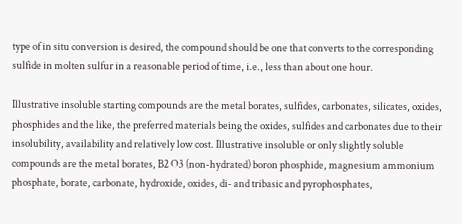type of in situ conversion is desired, the compound should be one that converts to the corresponding sulfide in molten sulfur in a reasonable period of time, i.e., less than about one hour.

Illustrative insoluble starting compounds are the metal borates, sulfides, carbonates, silicates, oxides, phosphides and the like, the preferred materials being the oxides, sulfides and carbonates due to their insolubility, availability and relatively low cost. Illustrative insoluble or only slightly soluble compounds are the metal borates, B2 O3 (non-hydrated) boron phosphide, magnesium ammonium phosphate, borate, carbonate, hydroxide, oxides, di- and tribasic and pyrophosphates,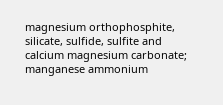magnesium orthophosphite, silicate, sulfide, sulfite and calcium magnesium carbonate; manganese ammonium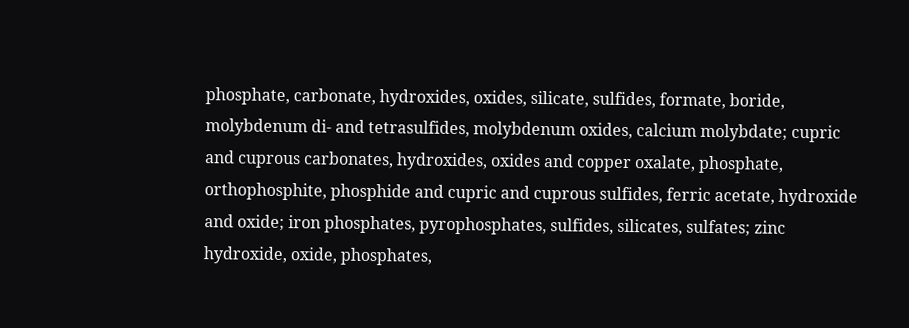phosphate, carbonate, hydroxides, oxides, silicate, sulfides, formate, boride, molybdenum di- and tetrasulfides, molybdenum oxides, calcium molybdate; cupric and cuprous carbonates, hydroxides, oxides and copper oxalate, phosphate, orthophosphite, phosphide and cupric and cuprous sulfides, ferric acetate, hydroxide and oxide; iron phosphates, pyrophosphates, sulfides, silicates, sulfates; zinc hydroxide, oxide, phosphates,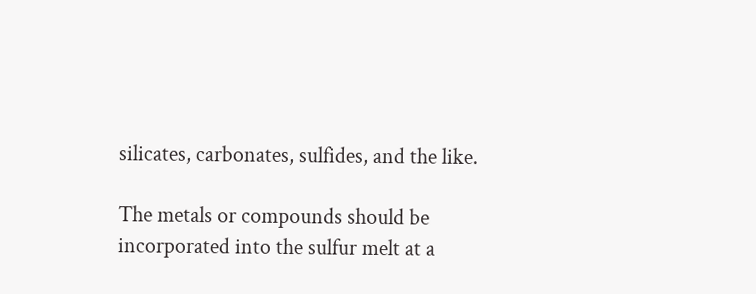silicates, carbonates, sulfides, and the like.

The metals or compounds should be incorporated into the sulfur melt at a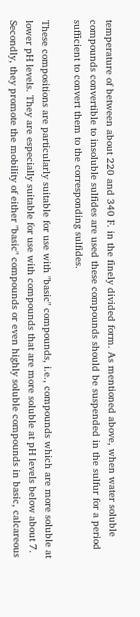temperature of between about 220 and 340 F. in the finely divided form. As mentioned above, when water soluble compounds convertible to insoluble sulfides are used these compounds should be suspended in the sulfur for a period sufficient to convert them to the corresponding sulfides.

These compositions are particularly suitable for use with "basic" compounds, i.e., compounds which are more soluble at lower pH levels. They are especially suitable for use with compounds that are more soluble at pH levels below about 7. Secondly, they promote the mobility of either "basic" compounds or even highly soluble compounds in basic, calcareous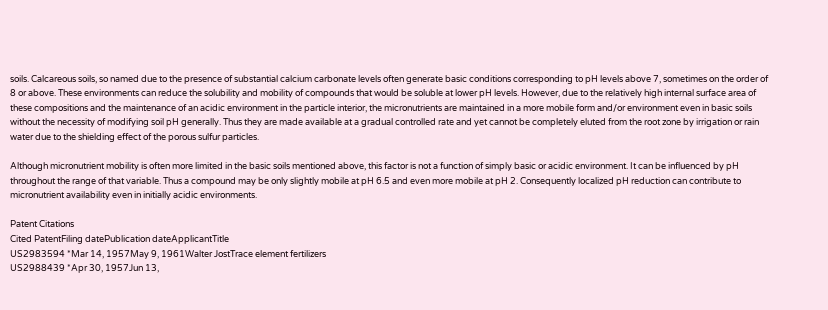soils. Calcareous soils, so named due to the presence of substantial calcium carbonate levels often generate basic conditions corresponding to pH levels above 7, sometimes on the order of 8 or above. These environments can reduce the solubility and mobility of compounds that would be soluble at lower pH levels. However, due to the relatively high internal surface area of these compositions and the maintenance of an acidic environment in the particle interior, the micronutrients are maintained in a more mobile form and/or environment even in basic soils without the necessity of modifying soil pH generally. Thus they are made available at a gradual controlled rate and yet cannot be completely eluted from the root zone by irrigation or rain water due to the shielding effect of the porous sulfur particles.

Although micronutrient mobility is often more limited in the basic soils mentioned above, this factor is not a function of simply basic or acidic environment. It can be influenced by pH throughout the range of that variable. Thus a compound may be only slightly mobile at pH 6.5 and even more mobile at pH 2. Consequently localized pH reduction can contribute to micronutrient availability even in initially acidic environments.

Patent Citations
Cited PatentFiling datePublication dateApplicantTitle
US2983594 *Mar 14, 1957May 9, 1961Walter JostTrace element fertilizers
US2988439 *Apr 30, 1957Jun 13,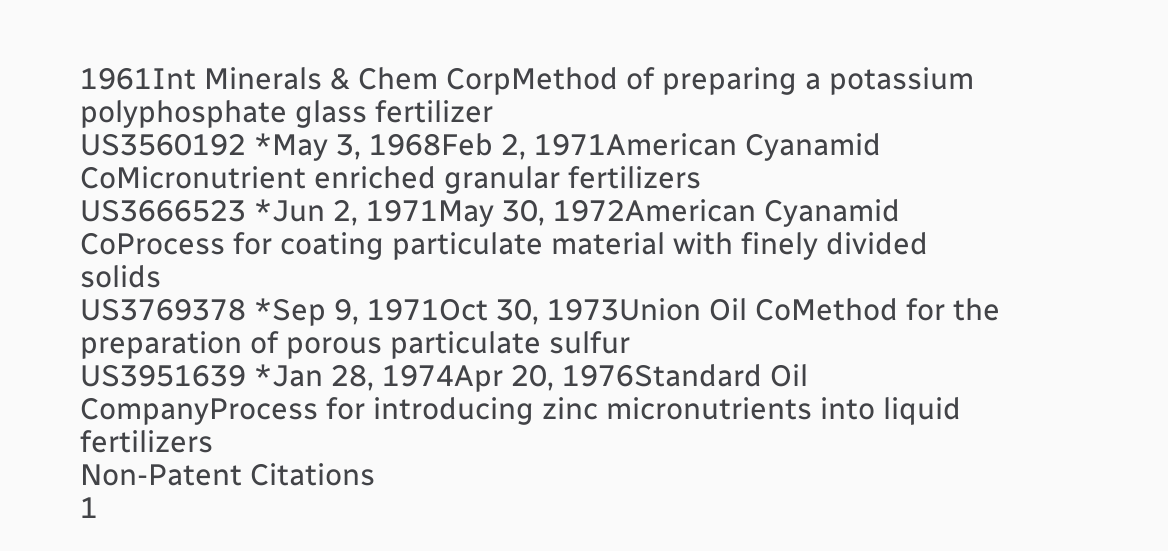1961Int Minerals & Chem CorpMethod of preparing a potassium polyphosphate glass fertilizer
US3560192 *May 3, 1968Feb 2, 1971American Cyanamid CoMicronutrient enriched granular fertilizers
US3666523 *Jun 2, 1971May 30, 1972American Cyanamid CoProcess for coating particulate material with finely divided solids
US3769378 *Sep 9, 1971Oct 30, 1973Union Oil CoMethod for the preparation of porous particulate sulfur
US3951639 *Jan 28, 1974Apr 20, 1976Standard Oil CompanyProcess for introducing zinc micronutrients into liquid fertilizers
Non-Patent Citations
1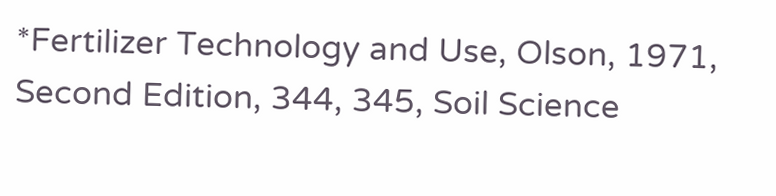*Fertilizer Technology and Use, Olson, 1971, Second Edition, 344, 345, Soil Science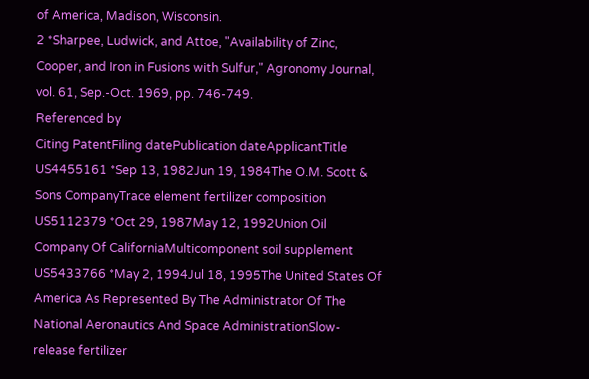of America, Madison, Wisconsin.
2 *Sharpee, Ludwick, and Attoe, "Availability of Zinc, Cooper, and Iron in Fusions with Sulfur," Agronomy Journal, vol. 61, Sep.-Oct. 1969, pp. 746-749.
Referenced by
Citing PatentFiling datePublication dateApplicantTitle
US4455161 *Sep 13, 1982Jun 19, 1984The O.M. Scott & Sons CompanyTrace element fertilizer composition
US5112379 *Oct 29, 1987May 12, 1992Union Oil Company Of CaliforniaMulticomponent soil supplement
US5433766 *May 2, 1994Jul 18, 1995The United States Of America As Represented By The Administrator Of The National Aeronautics And Space AdministrationSlow-release fertilizer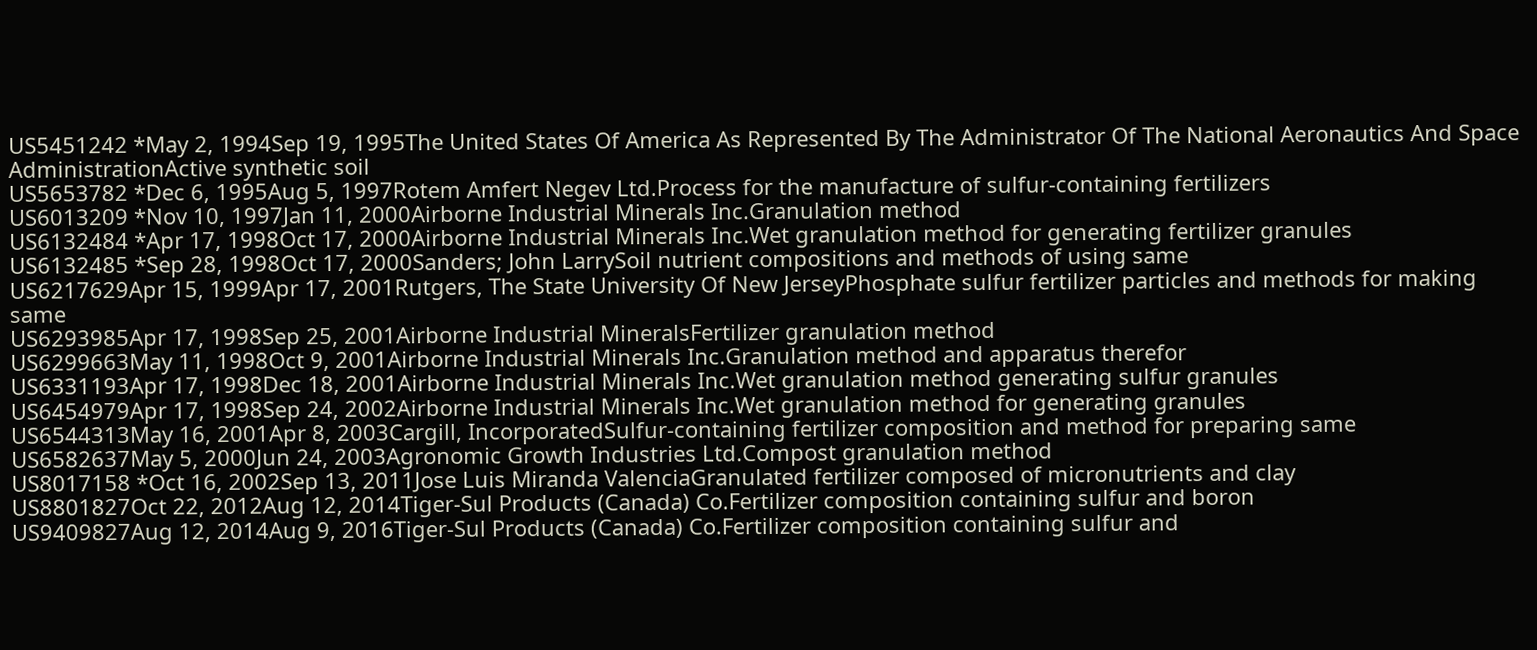US5451242 *May 2, 1994Sep 19, 1995The United States Of America As Represented By The Administrator Of The National Aeronautics And Space AdministrationActive synthetic soil
US5653782 *Dec 6, 1995Aug 5, 1997Rotem Amfert Negev Ltd.Process for the manufacture of sulfur-containing fertilizers
US6013209 *Nov 10, 1997Jan 11, 2000Airborne Industrial Minerals Inc.Granulation method
US6132484 *Apr 17, 1998Oct 17, 2000Airborne Industrial Minerals Inc.Wet granulation method for generating fertilizer granules
US6132485 *Sep 28, 1998Oct 17, 2000Sanders; John LarrySoil nutrient compositions and methods of using same
US6217629Apr 15, 1999Apr 17, 2001Rutgers, The State University Of New JerseyPhosphate sulfur fertilizer particles and methods for making same
US6293985Apr 17, 1998Sep 25, 2001Airborne Industrial MineralsFertilizer granulation method
US6299663May 11, 1998Oct 9, 2001Airborne Industrial Minerals Inc.Granulation method and apparatus therefor
US6331193Apr 17, 1998Dec 18, 2001Airborne Industrial Minerals Inc.Wet granulation method generating sulfur granules
US6454979Apr 17, 1998Sep 24, 2002Airborne Industrial Minerals Inc.Wet granulation method for generating granules
US6544313May 16, 2001Apr 8, 2003Cargill, IncorporatedSulfur-containing fertilizer composition and method for preparing same
US6582637May 5, 2000Jun 24, 2003Agronomic Growth Industries Ltd.Compost granulation method
US8017158 *Oct 16, 2002Sep 13, 2011Jose Luis Miranda ValenciaGranulated fertilizer composed of micronutrients and clay
US8801827Oct 22, 2012Aug 12, 2014Tiger-Sul Products (Canada) Co.Fertilizer composition containing sulfur and boron
US9409827Aug 12, 2014Aug 9, 2016Tiger-Sul Products (Canada) Co.Fertilizer composition containing sulfur and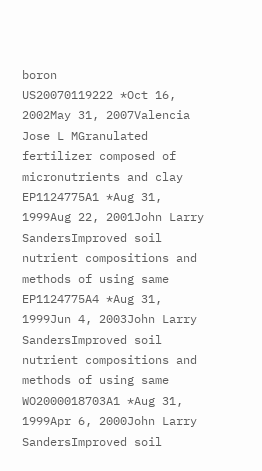boron
US20070119222 *Oct 16, 2002May 31, 2007Valencia Jose L MGranulated fertilizer composed of micronutrients and clay
EP1124775A1 *Aug 31, 1999Aug 22, 2001John Larry SandersImproved soil nutrient compositions and methods of using same
EP1124775A4 *Aug 31, 1999Jun 4, 2003John Larry SandersImproved soil nutrient compositions and methods of using same
WO2000018703A1 *Aug 31, 1999Apr 6, 2000John Larry SandersImproved soil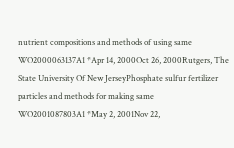nutrient compositions and methods of using same
WO2000063137A1 *Apr 14, 2000Oct 26, 2000Rutgers, The State University Of New JerseyPhosphate sulfur fertilizer particles and methods for making same
WO2001087803A1 *May 2, 2001Nov 22,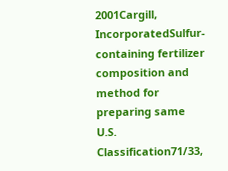2001Cargill, IncorporatedSulfur-containing fertilizer composition and method for preparing same
U.S. Classification71/33,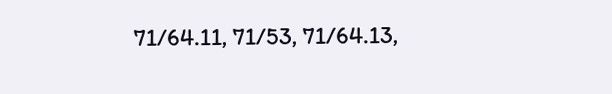71/64.11, 71/53, 71/64.13,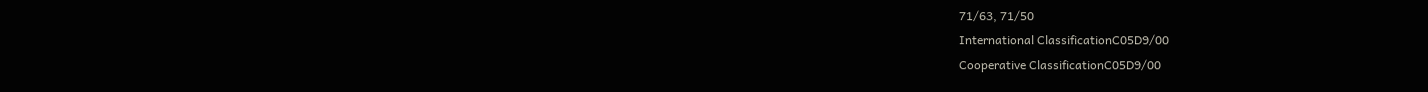71/63, 71/50
International ClassificationC05D9/00
Cooperative ClassificationC05D9/00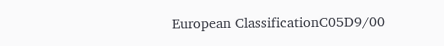European ClassificationC05D9/00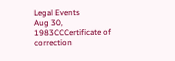Legal Events
Aug 30, 1983CCCertificate of correction